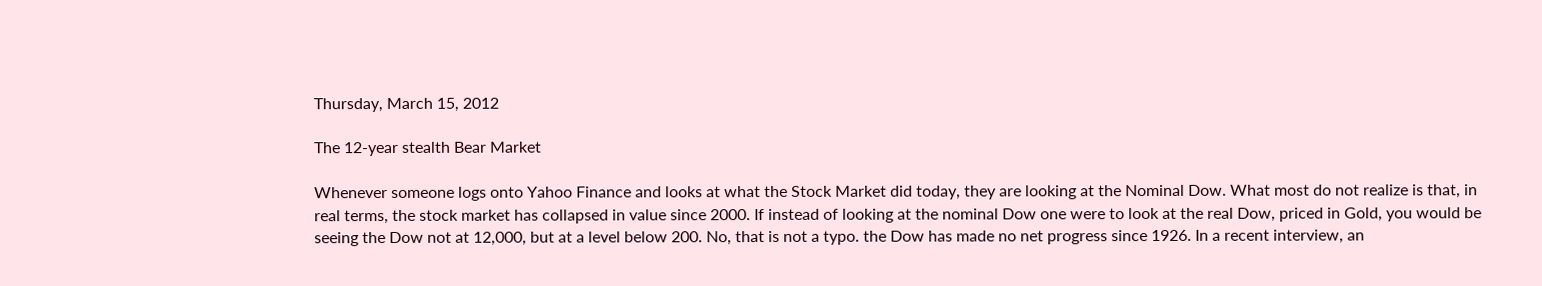Thursday, March 15, 2012

The 12-year stealth Bear Market

Whenever someone logs onto Yahoo Finance and looks at what the Stock Market did today, they are looking at the Nominal Dow. What most do not realize is that, in real terms, the stock market has collapsed in value since 2000. If instead of looking at the nominal Dow one were to look at the real Dow, priced in Gold, you would be seeing the Dow not at 12,000, but at a level below 200. No, that is not a typo. the Dow has made no net progress since 1926. In a recent interview, an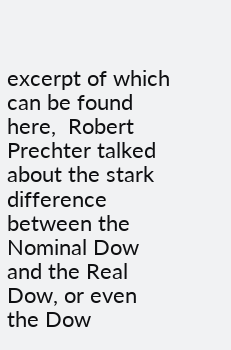excerpt of which can be found here,  Robert Prechter talked about the stark difference between the Nominal Dow and the Real Dow, or even the Dow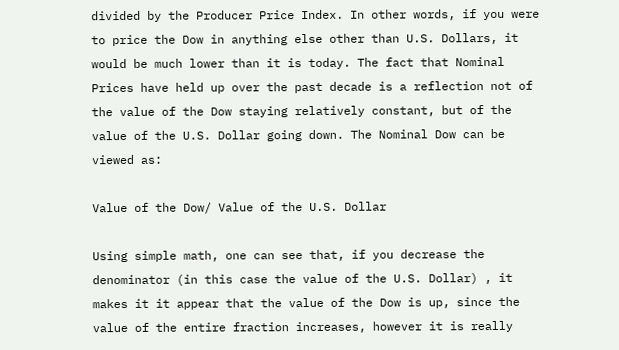divided by the Producer Price Index. In other words, if you were to price the Dow in anything else other than U.S. Dollars, it would be much lower than it is today. The fact that Nominal Prices have held up over the past decade is a reflection not of the value of the Dow staying relatively constant, but of the value of the U.S. Dollar going down. The Nominal Dow can be viewed as:

Value of the Dow/ Value of the U.S. Dollar

Using simple math, one can see that, if you decrease the denominator (in this case the value of the U.S. Dollar) , it makes it it appear that the value of the Dow is up, since the value of the entire fraction increases, however it is really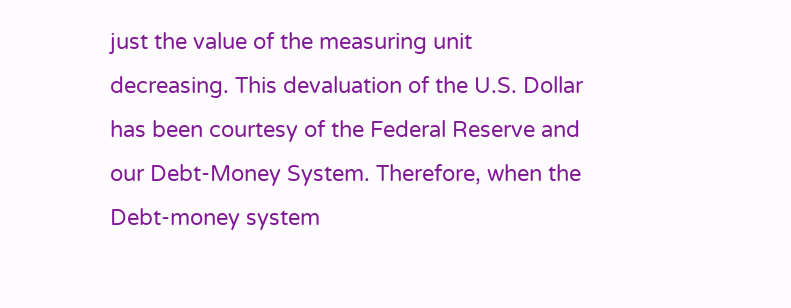just the value of the measuring unit decreasing. This devaluation of the U.S. Dollar has been courtesy of the Federal Reserve and our Debt-Money System. Therefore, when the Debt-money system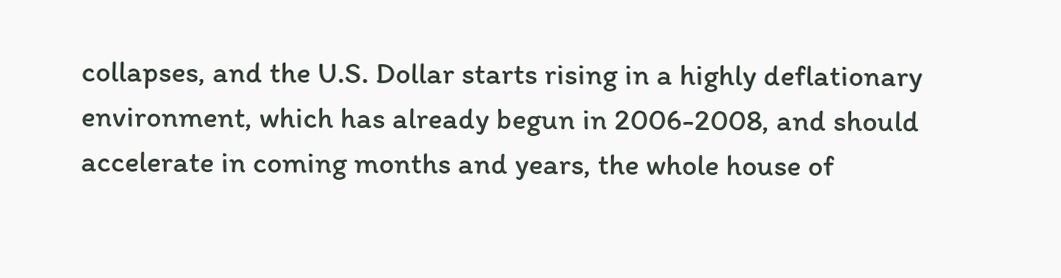collapses, and the U.S. Dollar starts rising in a highly deflationary environment, which has already begun in 2006-2008, and should accelerate in coming months and years, the whole house of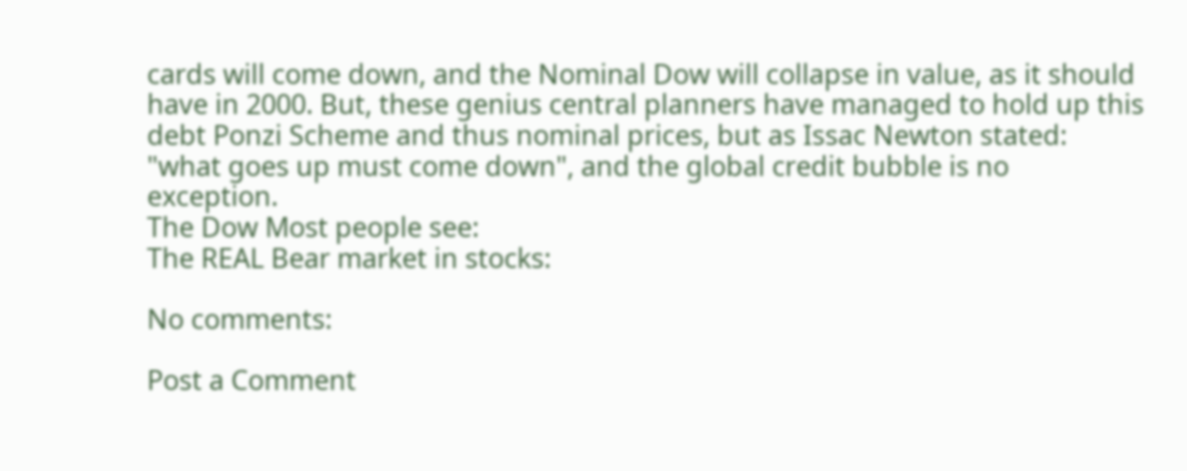cards will come down, and the Nominal Dow will collapse in value, as it should have in 2000. But, these genius central planners have managed to hold up this debt Ponzi Scheme and thus nominal prices, but as Issac Newton stated: "what goes up must come down", and the global credit bubble is no exception.
The Dow Most people see:
The REAL Bear market in stocks:

No comments:

Post a Comment